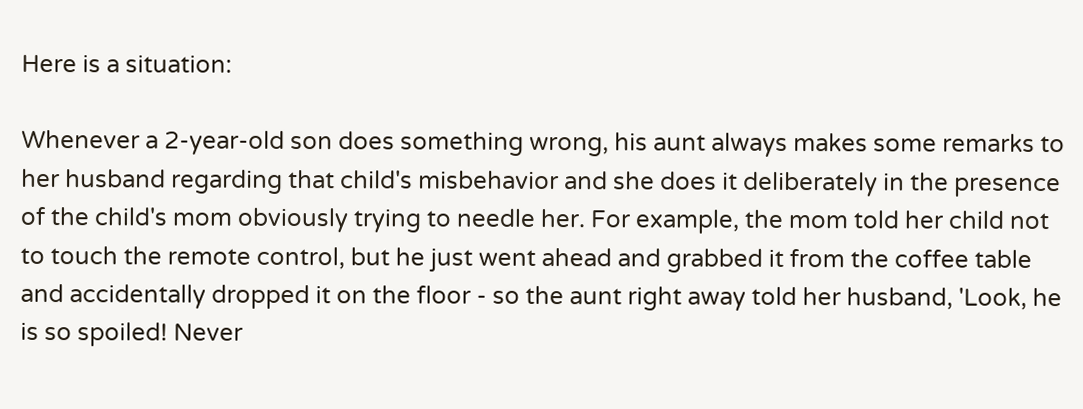Here is a situation:

Whenever a 2-year-old son does something wrong, his aunt always makes some remarks to her husband regarding that child's misbehavior and she does it deliberately in the presence of the child's mom obviously trying to needle her. For example, the mom told her child not to touch the remote control, but he just went ahead and grabbed it from the coffee table and accidentally dropped it on the floor - so the aunt right away told her husband, 'Look, he is so spoiled! Never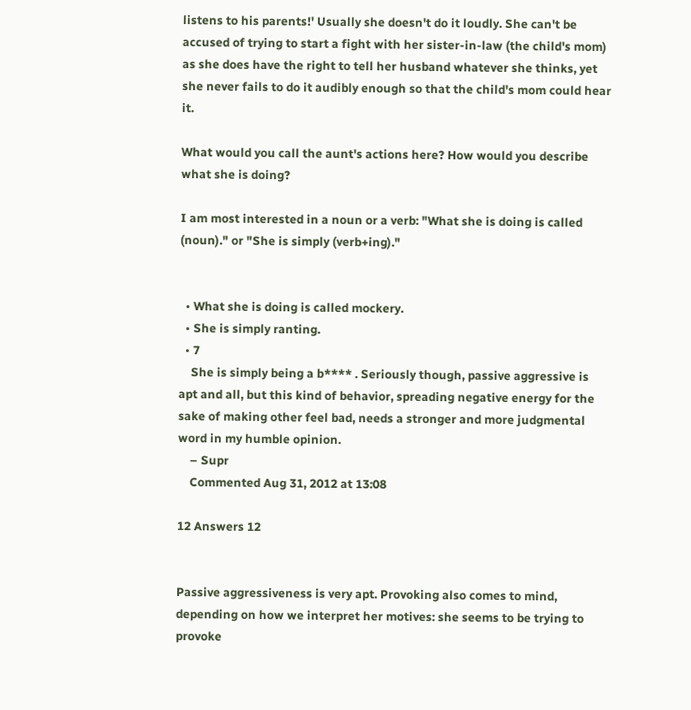listens to his parents!' Usually she doesn't do it loudly. She can't be accused of trying to start a fight with her sister-in-law (the child's mom) as she does have the right to tell her husband whatever she thinks, yet she never fails to do it audibly enough so that the child's mom could hear it.

What would you call the aunt's actions here? How would you describe what she is doing?

I am most interested in a noun or a verb: "What she is doing is called (noun)." or "She is simply (verb+ing)."


  • What she is doing is called mockery.
  • She is simply ranting.
  • 7
    She is simply being a b**** . Seriously though, passive aggressive is apt and all, but this kind of behavior, spreading negative energy for the sake of making other feel bad, needs a stronger and more judgmental word in my humble opinion.
    – Supr
    Commented Aug 31, 2012 at 13:08

12 Answers 12


Passive aggressiveness is very apt. Provoking also comes to mind, depending on how we interpret her motives: she seems to be trying to provoke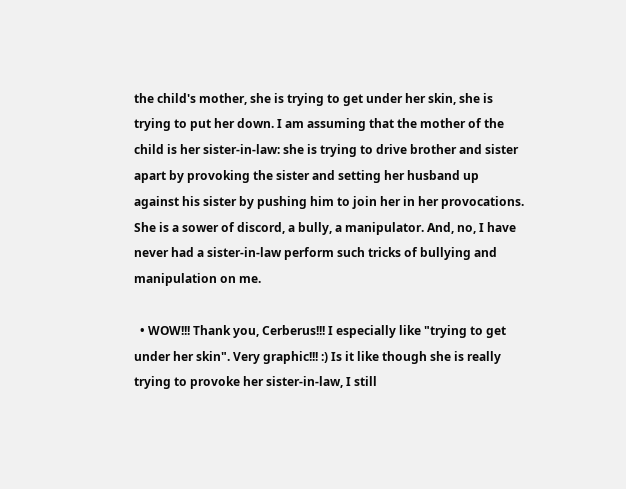the child's mother, she is trying to get under her skin, she is trying to put her down. I am assuming that the mother of the child is her sister-in-law: she is trying to drive brother and sister apart by provoking the sister and setting her husband up against his sister by pushing him to join her in her provocations. She is a sower of discord, a bully, a manipulator. And, no, I have never had a sister-in-law perform such tricks of bullying and manipulation on me.

  • WOW!!! Thank you, Cerberus!!! I especially like "trying to get under her skin". Very graphic!!! :) Is it like though she is really trying to provoke her sister-in-law, I still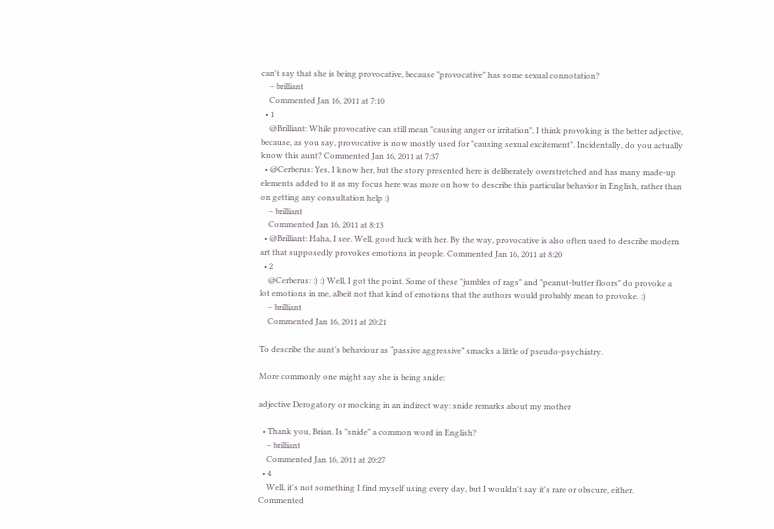can't say that she is being provocative, because "provocative" has some sexual connotation?
    – brilliant
    Commented Jan 16, 2011 at 7:10
  • 1
    @Brilliant: While provocative can still mean "causing anger or irritation", I think provoking is the better adjective, because, as you say, provocative is now mostly used for "causing sexual excitement". Incidentally, do you actually know this aunt? Commented Jan 16, 2011 at 7:37
  • @Cerberus: Yes, I know her, but the story presented here is deliberately overstretched and has many made-up elements added to it as my focus here was more on how to describe this particular behavior in English, rather than on getting any consultation help :)
    – brilliant
    Commented Jan 16, 2011 at 8:13
  • @Brilliant: Haha, I see. Well, good luck with her. By the way, provocative is also often used to describe modern art that supposedly provokes emotions in people. Commented Jan 16, 2011 at 8:20
  • 2
    @Cerberus: :) :) Well, I got the point. Some of these "jumbles of rags" and "peanut-butter floors" do provoke a lot emotions in me, albeit not that kind of emotions that the authors would probably mean to provoke. :)
    – brilliant
    Commented Jan 16, 2011 at 20:21

To describe the aunt’s behaviour as “passive aggressive” smacks a little of pseudo-psychiatry.

More commonly one might say she is being snide:

adjective Derogatory or mocking in an indirect way: snide remarks about my mother

  • Thank you, Brian. Is "snide" a common word in English?
    – brilliant
    Commented Jan 16, 2011 at 20:27
  • 4
    Well, it's not something I find myself using every day, but I wouldn't say it's rare or obscure, either. Commented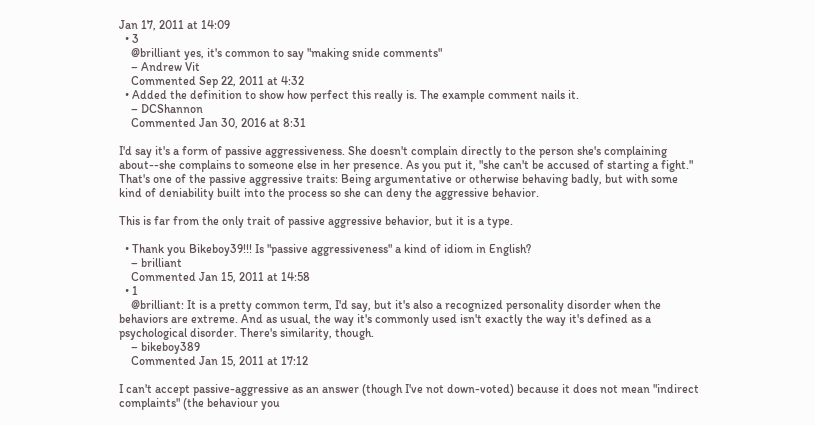Jan 17, 2011 at 14:09
  • 3
    @brilliant yes, it's common to say "making snide comments"
    – Andrew Vit
    Commented Sep 22, 2011 at 4:32
  • Added the definition to show how perfect this really is. The example comment nails it.
    – DCShannon
    Commented Jan 30, 2016 at 8:31

I'd say it's a form of passive aggressiveness. She doesn't complain directly to the person she's complaining about--she complains to someone else in her presence. As you put it, "she can't be accused of starting a fight." That's one of the passive aggressive traits: Being argumentative or otherwise behaving badly, but with some kind of deniability built into the process so she can deny the aggressive behavior.

This is far from the only trait of passive aggressive behavior, but it is a type.

  • Thank you Bikeboy39!!! Is "passive aggressiveness" a kind of idiom in English?
    – brilliant
    Commented Jan 15, 2011 at 14:58
  • 1
    @brilliant: It is a pretty common term, I'd say, but it's also a recognized personality disorder when the behaviors are extreme. And as usual, the way it's commonly used isn't exactly the way it's defined as a psychological disorder. There's similarity, though.
    – bikeboy389
    Commented Jan 15, 2011 at 17:12

I can't accept passive-aggressive as an answer (though I've not down-voted) because it does not mean "indirect complaints" (the behaviour you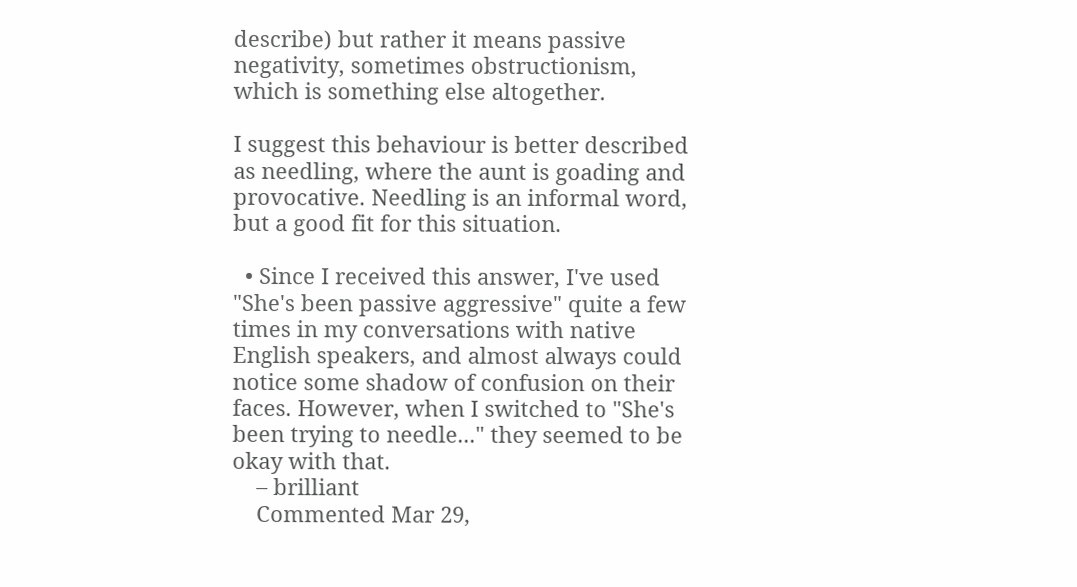describe) but rather it means passive negativity, sometimes obstructionism, which is something else altogether.

I suggest this behaviour is better described as needling, where the aunt is goading and provocative. Needling is an informal word, but a good fit for this situation.

  • Since I received this answer, I've used "She's been passive aggressive" quite a few times in my conversations with native English speakers, and almost always could notice some shadow of confusion on their faces. However, when I switched to "She's been trying to needle..." they seemed to be okay with that.
    – brilliant
    Commented Mar 29,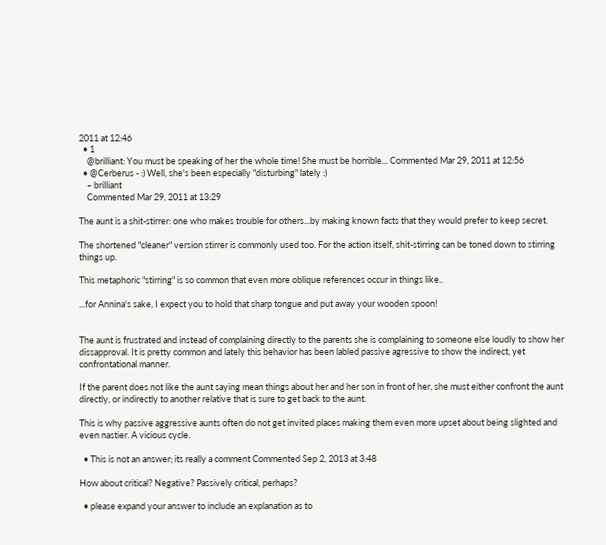2011 at 12:46
  • 1
    @brilliant: You must be speaking of her the whole time! She must be horrible... Commented Mar 29, 2011 at 12:56
  • @Cerberus - :) Well, she's been especially "disturbing" lately :)
    – brilliant
    Commented Mar 29, 2011 at 13:29

The aunt is a shit-stirrer: one who makes trouble for others...by making known facts that they would prefer to keep secret.

The shortened "cleaner" version stirrer is commonly used too. For the action itself, shit-stirring can be toned down to stirring things up.

This metaphoric "stirring" is so common that even more oblique references occur in things like..

...for Annina's sake, I expect you to hold that sharp tongue and put away your wooden spoon!


The aunt is frustrated and instead of complaining directly to the parents she is complaining to someone else loudly to show her dissapproval. It is pretty common and lately this behavior has been labled passive agressive to show the indirect, yet confrontational manner.

If the parent does not like the aunt saying mean things about her and her son in front of her, she must either confront the aunt directly, or indirectly to another relative that is sure to get back to the aunt.

This is why passive aggressive aunts often do not get invited places making them even more upset about being slighted and even nastier. A vicious cycle.

  • This is not an answer; its really a comment Commented Sep 2, 2013 at 3:48

How about critical? Negative? Passively critical, perhaps?

  • please expand your answer to include an explanation as to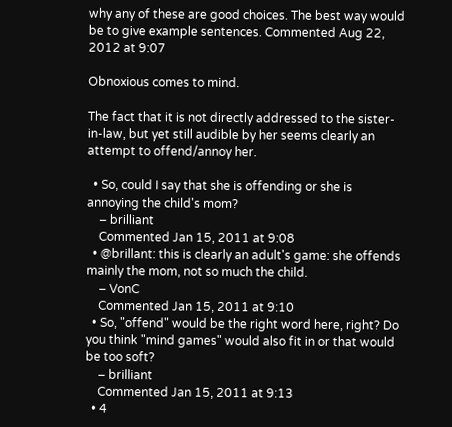why any of these are good choices. The best way would be to give example sentences. Commented Aug 22, 2012 at 9:07

Obnoxious comes to mind.

The fact that it is not directly addressed to the sister-in-law, but yet still audible by her seems clearly an attempt to offend/annoy her.

  • So, could I say that she is offending or she is annoying the child's mom?
    – brilliant
    Commented Jan 15, 2011 at 9:08
  • @brillant: this is clearly an adult's game: she offends mainly the mom, not so much the child.
    – VonC
    Commented Jan 15, 2011 at 9:10
  • So, "offend" would be the right word here, right? Do you think "mind games" would also fit in or that would be too soft?
    – brilliant
    Commented Jan 15, 2011 at 9:13
  • 4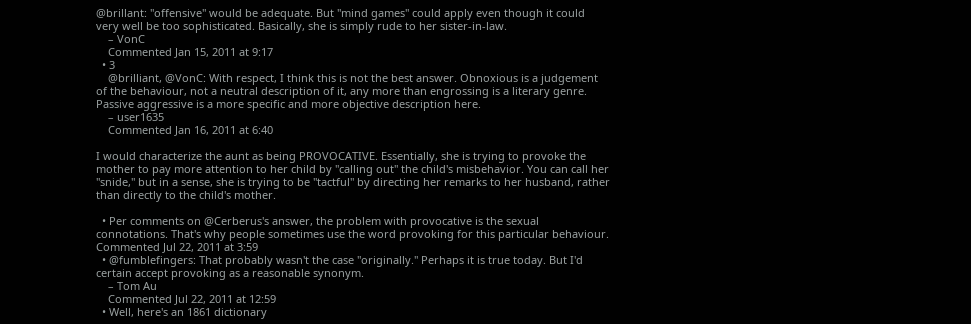@brillant: "offensive" would be adequate. But "mind games" could apply even though it could very well be too sophisticated. Basically, she is simply rude to her sister-in-law.
    – VonC
    Commented Jan 15, 2011 at 9:17
  • 3
    @brilliant, @VonC: With respect, I think this is not the best answer. Obnoxious is a judgement of the behaviour, not a neutral description of it, any more than engrossing is a literary genre. Passive aggressive is a more specific and more objective description here.
    – user1635
    Commented Jan 16, 2011 at 6:40

I would characterize the aunt as being PROVOCATIVE. Essentially, she is trying to provoke the mother to pay more attention to her child by "calling out" the child's misbehavior. You can call her "snide," but in a sense, she is trying to be "tactful" by directing her remarks to her husband, rather than directly to the child's mother.

  • Per comments on @Cerberus's answer, the problem with provocative is the sexual connotations. That's why people sometimes use the word provoking for this particular behaviour. Commented Jul 22, 2011 at 3:59
  • @fumblefingers: That probably wasn't the case "originally." Perhaps it is true today. But I'd certain accept provoking as a reasonable synonym.
    – Tom Au
    Commented Jul 22, 2011 at 12:59
  • Well, here's an 1861 dictionary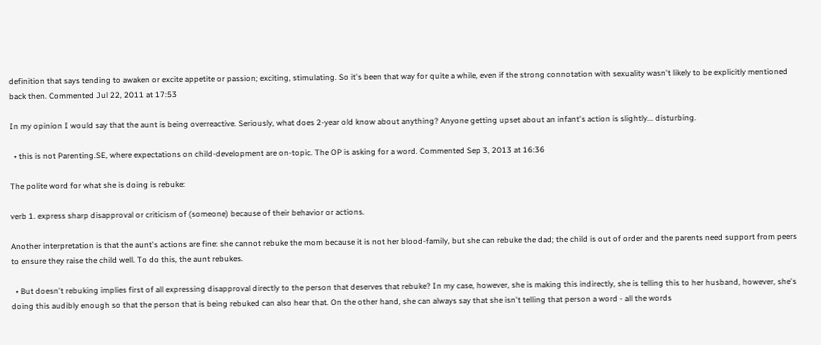definition that says tending to awaken or excite appetite or passion; exciting, stimulating. So it's been that way for quite a while, even if the strong connotation with sexuality wasn't likely to be explicitly mentioned back then. Commented Jul 22, 2011 at 17:53

In my opinion I would say that the aunt is being overreactive. Seriously, what does 2-year old know about anything? Anyone getting upset about an infant's action is slightly... disturbing.

  • this is not Parenting.SE, where expectations on child-development are on-topic. The OP is asking for a word. Commented Sep 3, 2013 at 16:36

The polite word for what she is doing is rebuke:

verb 1. express sharp disapproval or criticism of (someone) because of their behavior or actions.

Another interpretation is that the aunt's actions are fine: she cannot rebuke the mom because it is not her blood-family, but she can rebuke the dad; the child is out of order and the parents need support from peers to ensure they raise the child well. To do this, the aunt rebukes.

  • But doesn't rebuking implies first of all expressing disapproval directly to the person that deserves that rebuke? In my case, however, she is making this indirectly, she is telling this to her husband, however, she's doing this audibly enough so that the person that is being rebuked can also hear that. On the other hand, she can always say that she isn't telling that person a word - all the words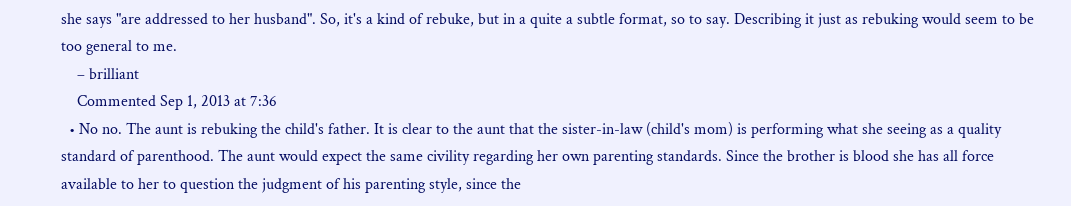she says "are addressed to her husband". So, it's a kind of rebuke, but in a quite a subtle format, so to say. Describing it just as rebuking would seem to be too general to me.
    – brilliant
    Commented Sep 1, 2013 at 7:36
  • No no. The aunt is rebuking the child's father. It is clear to the aunt that the sister-in-law (child's mom) is performing what she seeing as a quality standard of parenthood. The aunt would expect the same civility regarding her own parenting standards. Since the brother is blood she has all force available to her to question the judgment of his parenting style, since the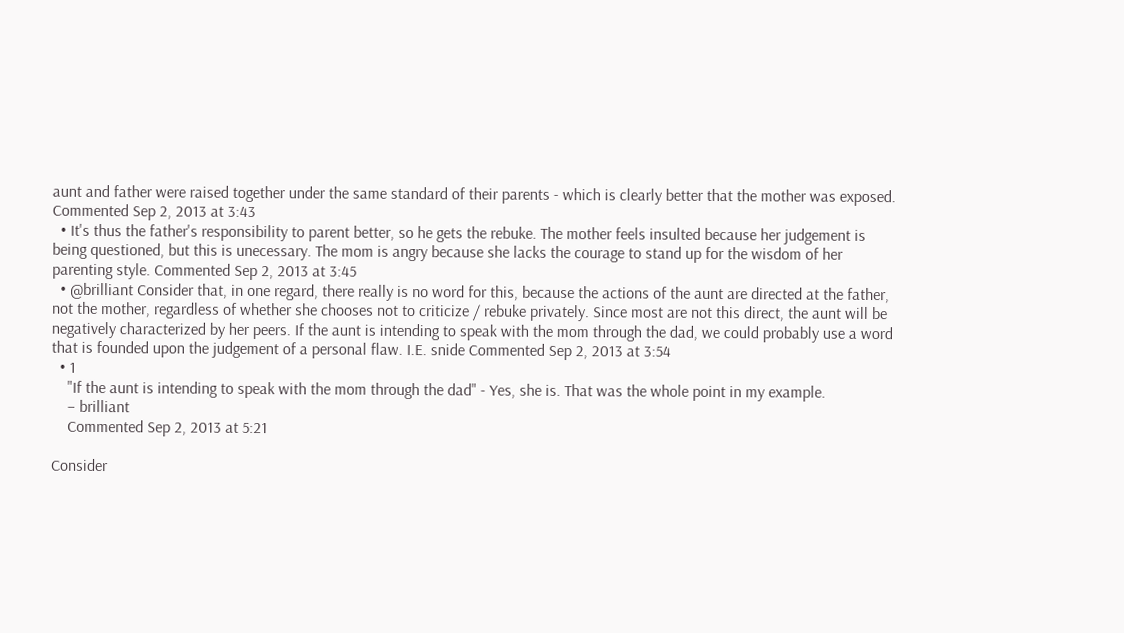aunt and father were raised together under the same standard of their parents - which is clearly better that the mother was exposed. Commented Sep 2, 2013 at 3:43
  • It's thus the father's responsibility to parent better, so he gets the rebuke. The mother feels insulted because her judgement is being questioned, but this is unecessary. The mom is angry because she lacks the courage to stand up for the wisdom of her parenting style. Commented Sep 2, 2013 at 3:45
  • @brilliant Consider that, in one regard, there really is no word for this, because the actions of the aunt are directed at the father, not the mother, regardless of whether she chooses not to criticize / rebuke privately. Since most are not this direct, the aunt will be negatively characterized by her peers. If the aunt is intending to speak with the mom through the dad, we could probably use a word that is founded upon the judgement of a personal flaw. I.E. snide Commented Sep 2, 2013 at 3:54
  • 1
    "If the aunt is intending to speak with the mom through the dad" - Yes, she is. That was the whole point in my example.
    – brilliant
    Commented Sep 2, 2013 at 5:21

Consider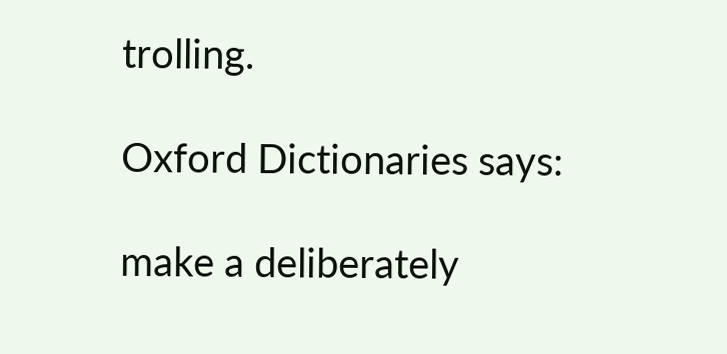trolling.

Oxford Dictionaries says:

make a deliberately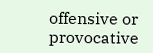offensive or provocative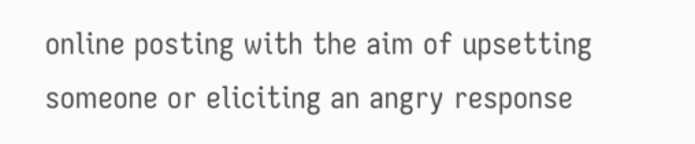online posting with the aim of upsetting someone or eliciting an angry response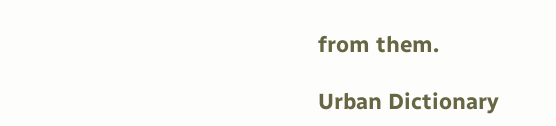from them.

Urban Dictionary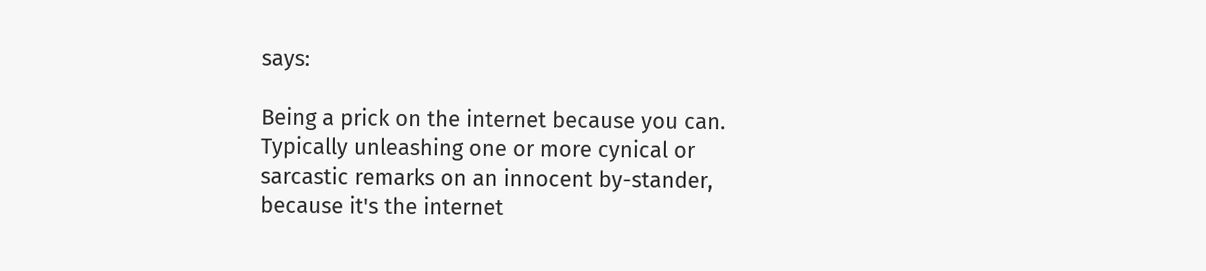says:

Being a prick on the internet because you can. Typically unleashing one or more cynical or sarcastic remarks on an innocent by-stander, because it's the internet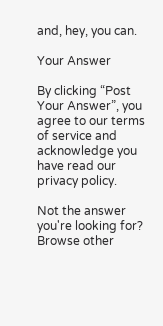and, hey, you can.

Your Answer

By clicking “Post Your Answer”, you agree to our terms of service and acknowledge you have read our privacy policy.

Not the answer you're looking for? Browse other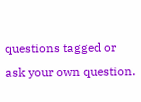questions tagged or ask your own question.